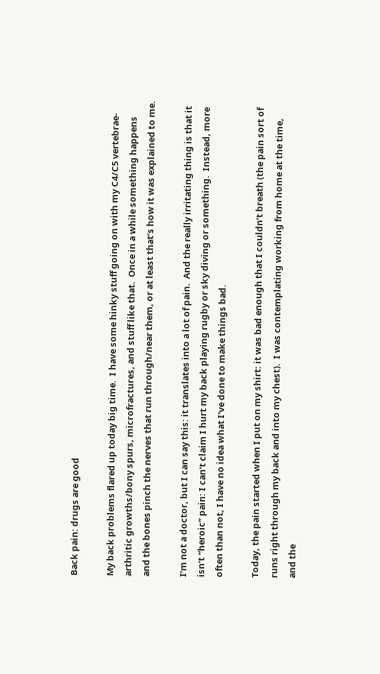Back pain: drugs are good

My back problems flared up today big time.  I have some hinky stuff going on with my C4/C5 vertebrae- arthritic growths/bony spurs, microfractures, and stuff like that.  Once in a while something happens and the bones pinch the nerves that run through/near them, or at least that’s how it was explained to me.

I’m not a doctor, but I can say this: it translates into a lot of pain.  And the really irritating thing is that it isn’t “heroic” pain: I can’t claim I hurt my back playing rugby or sky diving or something.  Instead, more often than not, I have no idea what I’ve done to make things bad.

Today, the pain started when I put on my shirt: it was bad enough that I couldn’t breath (the pain sort of runs right through my back and into my chest).  I was contemplating working from home at the time, and the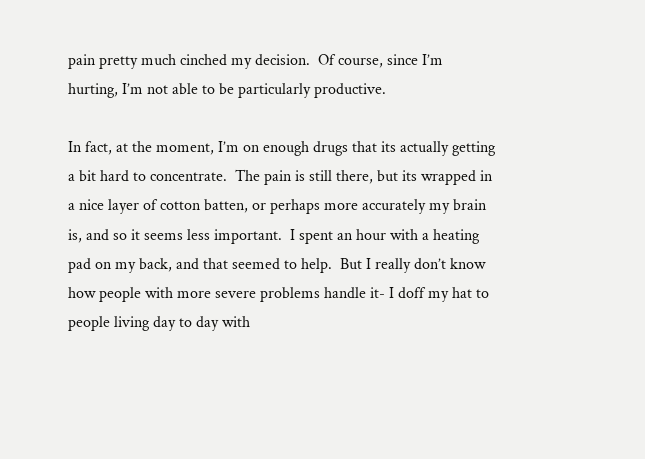pain pretty much cinched my decision.  Of course, since I’m hurting, I’m not able to be particularly productive.

In fact, at the moment, I’m on enough drugs that its actually getting a bit hard to concentrate.  The pain is still there, but its wrapped in a nice layer of cotton batten, or perhaps more accurately my brain is, and so it seems less important.  I spent an hour with a heating pad on my back, and that seemed to help.  But I really don’t know how people with more severe problems handle it- I doff my hat to people living day to day with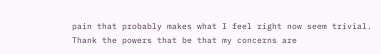pain that probably makes what I feel right now seem trivial.  Thank the powers that be that my concerns are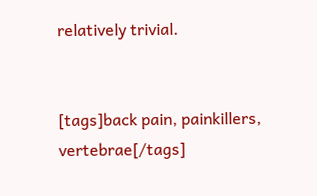relatively trivial.


[tags]back pain, painkillers, vertebrae[/tags]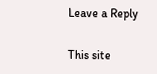Leave a Reply

This site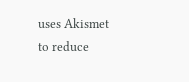uses Akismet to reduce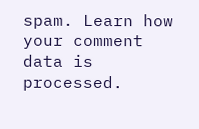spam. Learn how your comment data is processed.